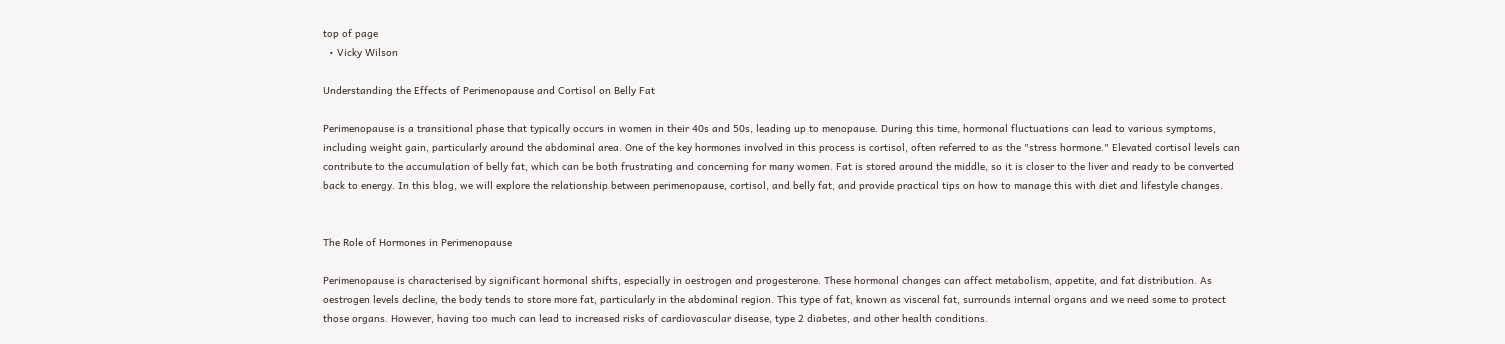top of page
  • Vicky Wilson

Understanding the Effects of Perimenopause and Cortisol on Belly Fat

Perimenopause is a transitional phase that typically occurs in women in their 40s and 50s, leading up to menopause. During this time, hormonal fluctuations can lead to various symptoms, including weight gain, particularly around the abdominal area. One of the key hormones involved in this process is cortisol, often referred to as the "stress hormone." Elevated cortisol levels can contribute to the accumulation of belly fat, which can be both frustrating and concerning for many women. Fat is stored around the middle, so it is closer to the liver and ready to be converted back to energy. In this blog, we will explore the relationship between perimenopause, cortisol, and belly fat, and provide practical tips on how to manage this with diet and lifestyle changes.


The Role of Hormones in Perimenopause

Perimenopause is characterised by significant hormonal shifts, especially in oestrogen and progesterone. These hormonal changes can affect metabolism, appetite, and fat distribution. As oestrogen levels decline, the body tends to store more fat, particularly in the abdominal region. This type of fat, known as visceral fat, surrounds internal organs and we need some to protect those organs. However, having too much can lead to increased risks of cardiovascular disease, type 2 diabetes, and other health conditions.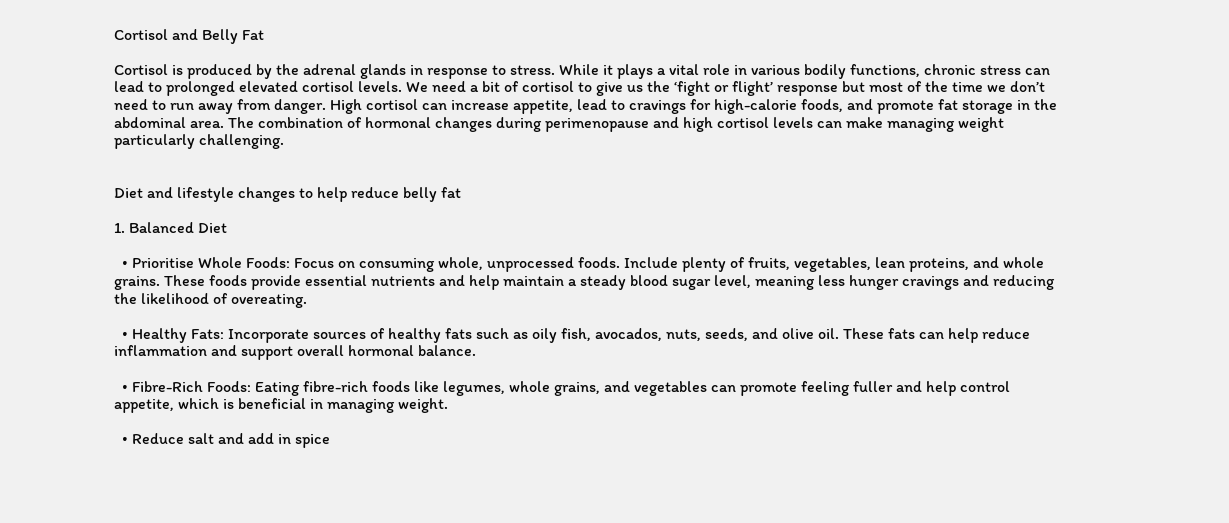Cortisol and Belly Fat

Cortisol is produced by the adrenal glands in response to stress. While it plays a vital role in various bodily functions, chronic stress can lead to prolonged elevated cortisol levels. We need a bit of cortisol to give us the ‘fight or flight’ response but most of the time we don’t need to run away from danger. High cortisol can increase appetite, lead to cravings for high-calorie foods, and promote fat storage in the abdominal area. The combination of hormonal changes during perimenopause and high cortisol levels can make managing weight particularly challenging.


Diet and lifestyle changes to help reduce belly fat

1. Balanced Diet

  • Prioritise Whole Foods: Focus on consuming whole, unprocessed foods. Include plenty of fruits, vegetables, lean proteins, and whole grains. These foods provide essential nutrients and help maintain a steady blood sugar level, meaning less hunger cravings and reducing the likelihood of overeating.

  • Healthy Fats: Incorporate sources of healthy fats such as oily fish, avocados, nuts, seeds, and olive oil. These fats can help reduce inflammation and support overall hormonal balance.

  • Fibre-Rich Foods: Eating fibre-rich foods like legumes, whole grains, and vegetables can promote feeling fuller and help control appetite, which is beneficial in managing weight.

  • Reduce salt and add in spice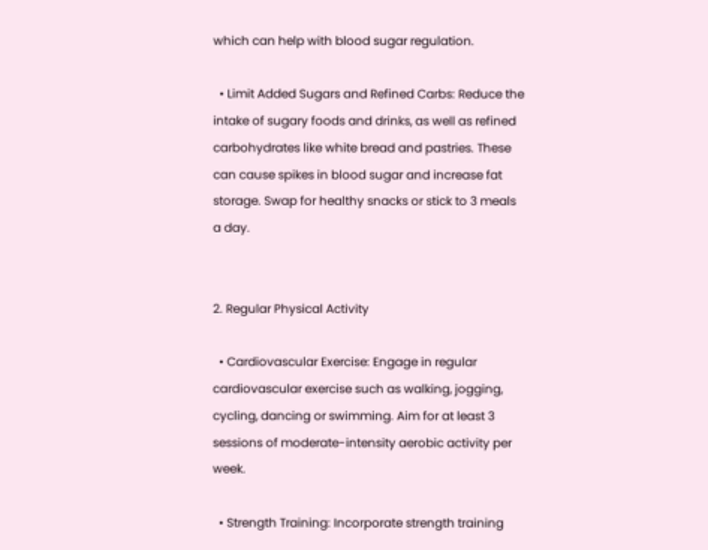which can help with blood sugar regulation.

  • Limit Added Sugars and Refined Carbs: Reduce the intake of sugary foods and drinks, as well as refined carbohydrates like white bread and pastries. These can cause spikes in blood sugar and increase fat storage. Swap for healthy snacks or stick to 3 meals a day.


2. Regular Physical Activity

  • Cardiovascular Exercise: Engage in regular cardiovascular exercise such as walking, jogging, cycling, dancing or swimming. Aim for at least 3 sessions of moderate-intensity aerobic activity per week.

  • Strength Training: Incorporate strength training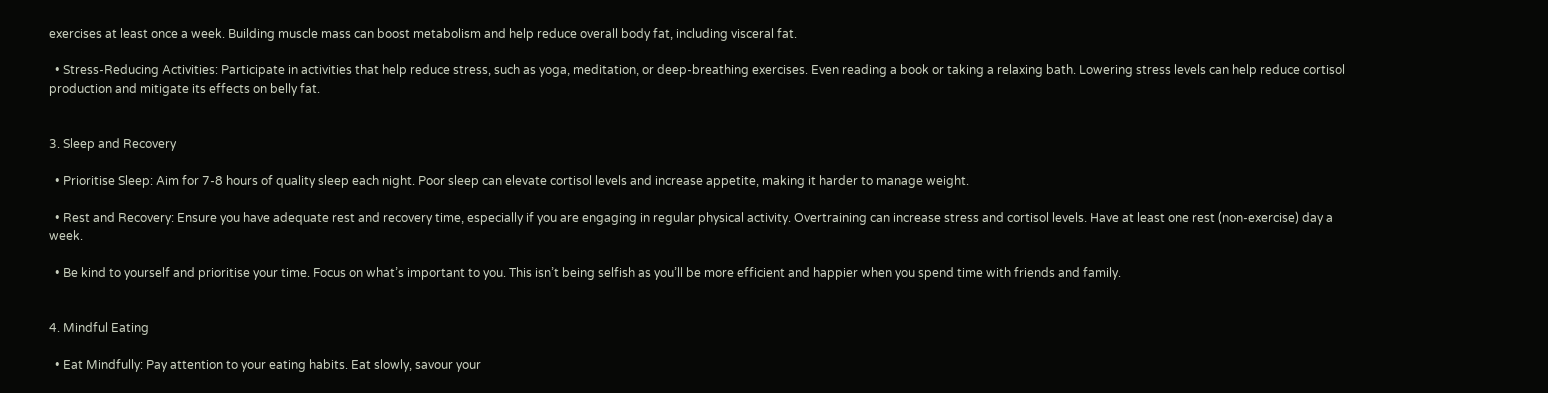exercises at least once a week. Building muscle mass can boost metabolism and help reduce overall body fat, including visceral fat.

  • Stress-Reducing Activities: Participate in activities that help reduce stress, such as yoga, meditation, or deep-breathing exercises. Even reading a book or taking a relaxing bath. Lowering stress levels can help reduce cortisol production and mitigate its effects on belly fat.


3. Sleep and Recovery

  • Prioritise Sleep: Aim for 7-8 hours of quality sleep each night. Poor sleep can elevate cortisol levels and increase appetite, making it harder to manage weight.

  • Rest and Recovery: Ensure you have adequate rest and recovery time, especially if you are engaging in regular physical activity. Overtraining can increase stress and cortisol levels. Have at least one rest (non-exercise) day a week.

  • Be kind to yourself and prioritise your time. Focus on what’s important to you. This isn’t being selfish as you’ll be more efficient and happier when you spend time with friends and family.


4. Mindful Eating

  • Eat Mindfully: Pay attention to your eating habits. Eat slowly, savour your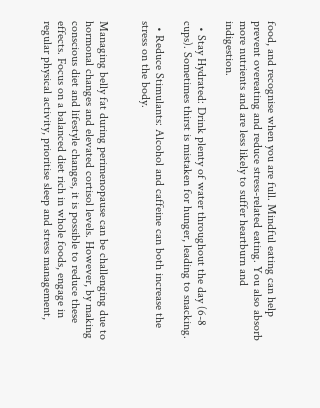food, and recognise when you are full. Mindful eating can help prevent overeating and reduce stress-related eating. You also absorb more nutrients and are less likely to suffer heartburn and indigestion.

  • Stay Hydrated: Drink plenty of water throughout the day (6-8 cups). Sometimes thirst is mistaken for hunger, leading to snacking.

  • Reduce Stimulants: Alcohol and caffeine can both increase the stress on the body.


Managing belly fat during perimenopause can be challenging due to hormonal changes and elevated cortisol levels. However, by making conscious diet and lifestyle changes, it is possible to reduce these effects. Focus on a balanced diet rich in whole foods, engage in regular physical activity, prioritise sleep and stress management,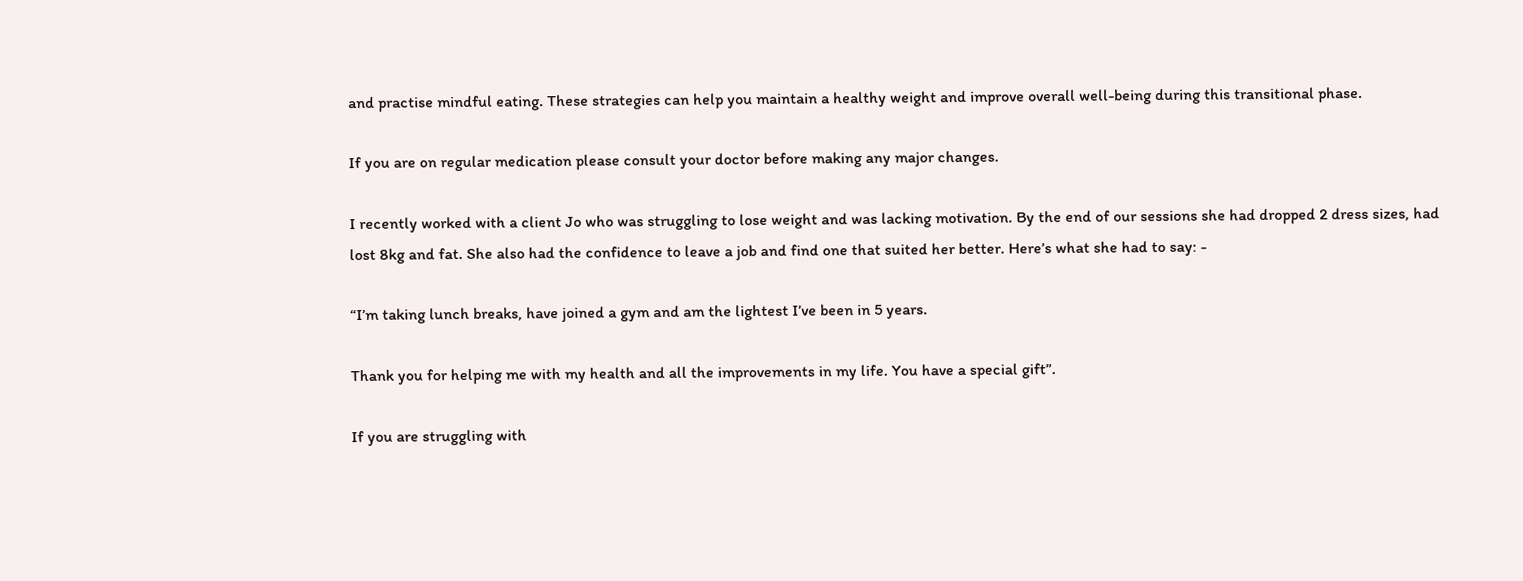and practise mindful eating. These strategies can help you maintain a healthy weight and improve overall well-being during this transitional phase.

If you are on regular medication please consult your doctor before making any major changes.

I recently worked with a client Jo who was struggling to lose weight and was lacking motivation. By the end of our sessions she had dropped 2 dress sizes, had lost 8kg and fat. She also had the confidence to leave a job and find one that suited her better. Here’s what she had to say: -

“I’m taking lunch breaks, have joined a gym and am the lightest I’ve been in 5 years.

Thank you for helping me with my health and all the improvements in my life. You have a special gift”.

If you are struggling with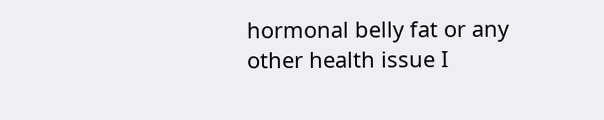hormonal belly fat or any other health issue I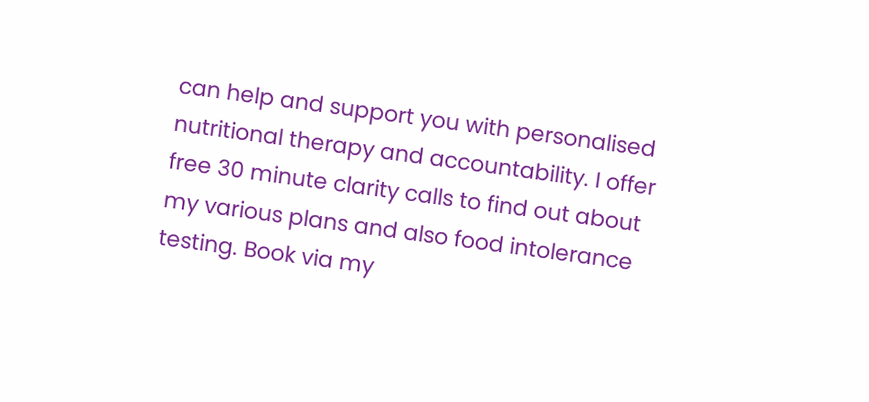can help and support you with personalised nutritional therapy and accountability. I offer free 30 minute clarity calls to find out about my various plans and also food intolerance testing. Book via my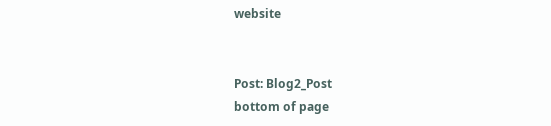website


Post: Blog2_Post
bottom of page